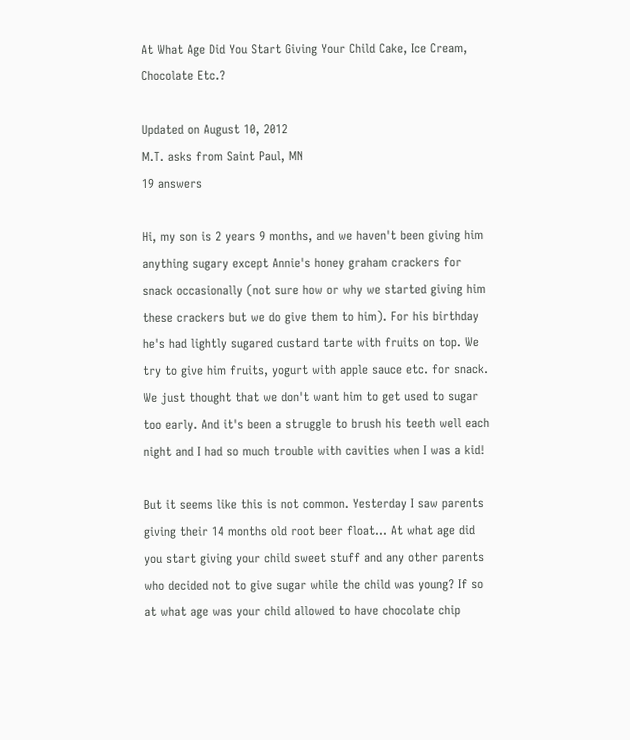At What Age Did You Start Giving Your Child Cake, Ice Cream, Chocolate Etc.?

Updated on August 10, 2012
M.T. asks from Saint Paul, MN
19 answers

Hi, my son is 2 years 9 months, and we haven't been giving him anything sugary except Annie's honey graham crackers for snack occasionally (not sure how or why we started giving him these crackers but we do give them to him). For his birthday he's had lightly sugared custard tarte with fruits on top. We try to give him fruits, yogurt with apple sauce etc. for snack. We just thought that we don't want him to get used to sugar too early. And it's been a struggle to brush his teeth well each night and I had so much trouble with cavities when I was a kid!

But it seems like this is not common. Yesterday I saw parents giving their 14 months old root beer float... At what age did you start giving your child sweet stuff and any other parents who decided not to give sugar while the child was young? If so at what age was your child allowed to have chocolate chip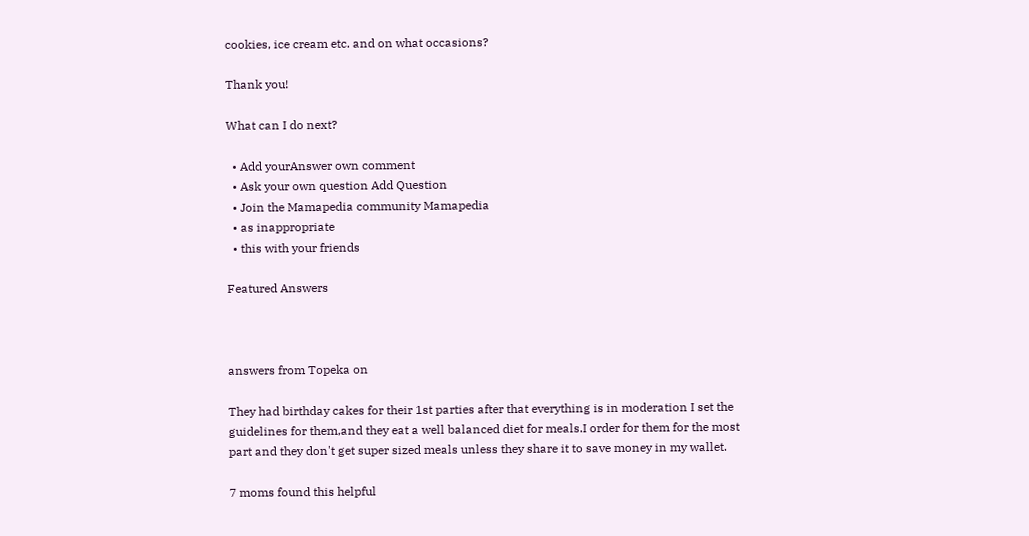cookies, ice cream etc. and on what occasions?

Thank you!

What can I do next?

  • Add yourAnswer own comment
  • Ask your own question Add Question
  • Join the Mamapedia community Mamapedia
  • as inappropriate
  • this with your friends

Featured Answers



answers from Topeka on

They had birthday cakes for their 1st parties after that everything is in moderation I set the guidelines for them,and they eat a well balanced diet for meals.I order for them for the most part and they don't get super sized meals unless they share it to save money in my wallet.

7 moms found this helpful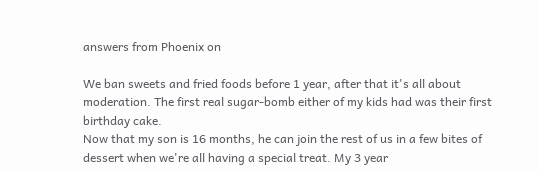answers from Phoenix on

We ban sweets and fried foods before 1 year, after that it's all about moderation. The first real sugar-bomb either of my kids had was their first birthday cake.
Now that my son is 16 months, he can join the rest of us in a few bites of dessert when we're all having a special treat. My 3 year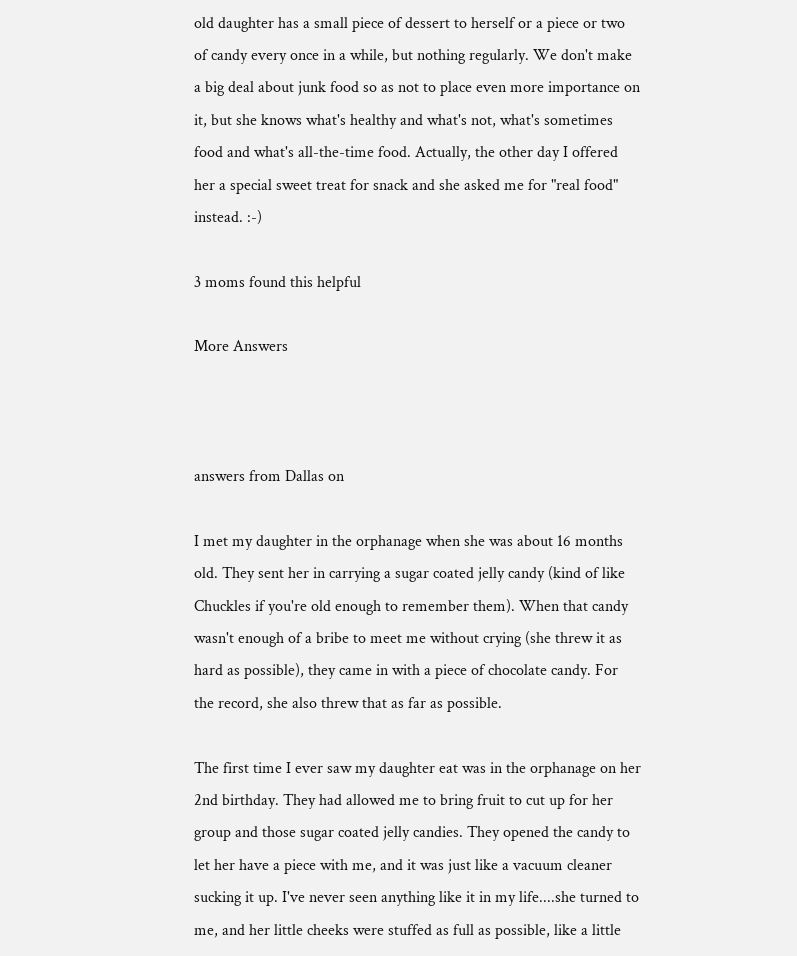old daughter has a small piece of dessert to herself or a piece or two of candy every once in a while, but nothing regularly. We don't make a big deal about junk food so as not to place even more importance on it, but she knows what's healthy and what's not, what's sometimes food and what's all-the-time food. Actually, the other day I offered her a special sweet treat for snack and she asked me for "real food" instead. :-)

3 moms found this helpful

More Answers



answers from Dallas on

I met my daughter in the orphanage when she was about 16 months old. They sent her in carrying a sugar coated jelly candy (kind of like Chuckles if you're old enough to remember them). When that candy wasn't enough of a bribe to meet me without crying (she threw it as hard as possible), they came in with a piece of chocolate candy. For the record, she also threw that as far as possible.

The first time I ever saw my daughter eat was in the orphanage on her 2nd birthday. They had allowed me to bring fruit to cut up for her group and those sugar coated jelly candies. They opened the candy to let her have a piece with me, and it was just like a vacuum cleaner sucking it up. I've never seen anything like it in my life....she turned to me, and her little cheeks were stuffed as full as possible, like a little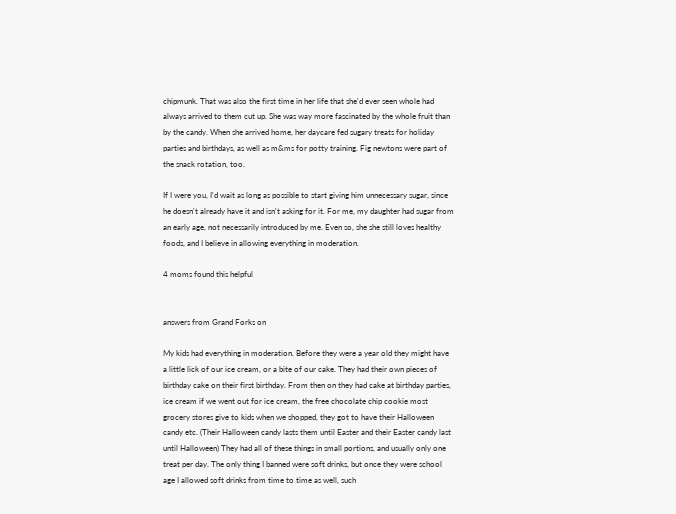chipmunk. That was also the first time in her life that she'd ever seen whole had always arrived to them cut up. She was way more fascinated by the whole fruit than by the candy. When she arrived home, her daycare fed sugary treats for holiday parties and birthdays, as well as m&ms for potty training. Fig newtons were part of the snack rotation, too.

If I were you, I'd wait as long as possible to start giving him unnecessary sugar, since he doesn't already have it and isn't asking for it. For me, my daughter had sugar from an early age, not necessarily introduced by me. Even so, she she still loves healthy foods, and I believe in allowing everything in moderation.

4 moms found this helpful


answers from Grand Forks on

My kids had everything in moderation. Before they were a year old they might have a little lick of our ice cream, or a bite of our cake. They had their own pieces of birthday cake on their first birthday. From then on they had cake at birthday parties, ice cream if we went out for ice cream, the free chocolate chip cookie most grocery stores give to kids when we shopped, they got to have their Halloween candy etc. (Their Halloween candy lasts them until Easter and their Easter candy last until Halloween) They had all of these things in small portions, and usually only one treat per day. The only thing I banned were soft drinks, but once they were school age I allowed soft drinks from time to time as well, such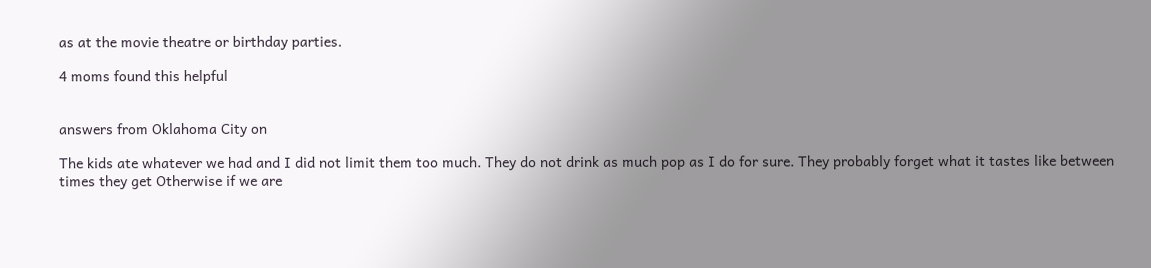as at the movie theatre or birthday parties.

4 moms found this helpful


answers from Oklahoma City on

The kids ate whatever we had and I did not limit them too much. They do not drink as much pop as I do for sure. They probably forget what it tastes like between times they get Otherwise if we are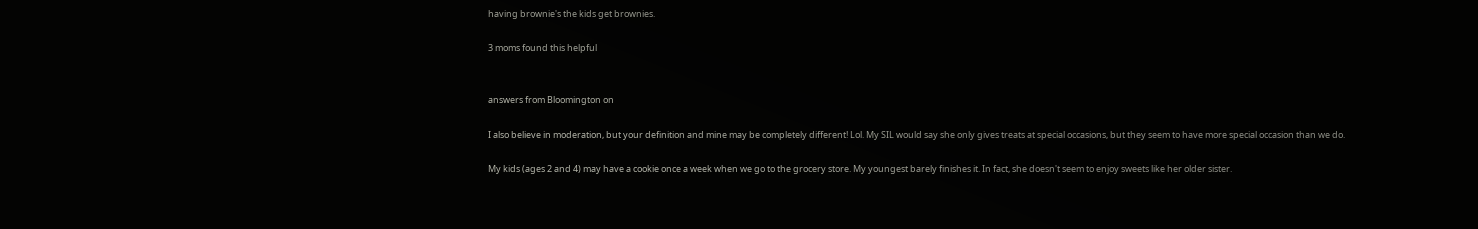having brownie's the kids get brownies.

3 moms found this helpful


answers from Bloomington on

I also believe in moderation, but your definition and mine may be completely different! Lol. My SIL would say she only gives treats at special occasions, but they seem to have more special occasion than we do.

My kids (ages 2 and 4) may have a cookie once a week when we go to the grocery store. My youngest barely finishes it. In fact, she doesn't seem to enjoy sweets like her older sister.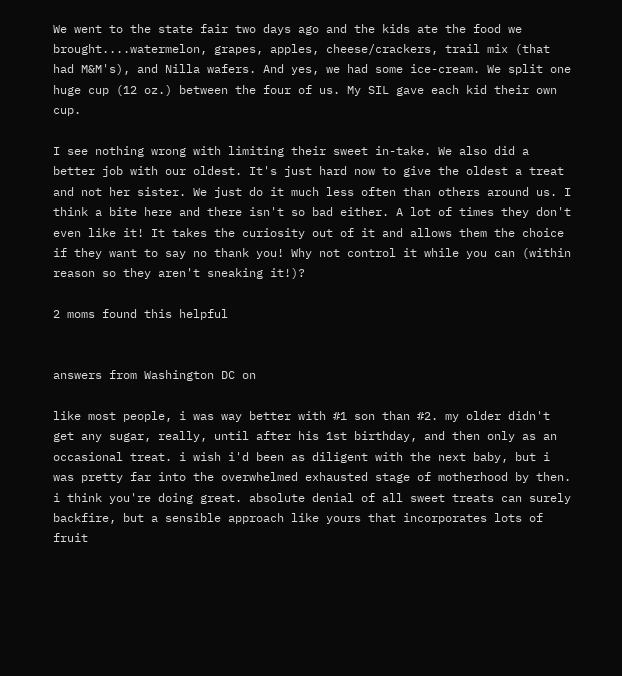We went to the state fair two days ago and the kids ate the food we brought....watermelon, grapes, apples, cheese/crackers, trail mix (that had M&M's), and Nilla wafers. And yes, we had some ice-cream. We split one huge cup (12 oz.) between the four of us. My SIL gave each kid their own cup.

I see nothing wrong with limiting their sweet in-take. We also did a better job with our oldest. It's just hard now to give the oldest a treat and not her sister. We just do it much less often than others around us. I think a bite here and there isn't so bad either. A lot of times they don't even like it! It takes the curiosity out of it and allows them the choice if they want to say no thank you! Why not control it while you can (within reason so they aren't sneaking it!)?

2 moms found this helpful


answers from Washington DC on

like most people, i was way better with #1 son than #2. my older didn't get any sugar, really, until after his 1st birthday, and then only as an occasional treat. i wish i'd been as diligent with the next baby, but i was pretty far into the overwhelmed exhausted stage of motherhood by then.
i think you're doing great. absolute denial of all sweet treats can surely backfire, but a sensible approach like yours that incorporates lots of fruit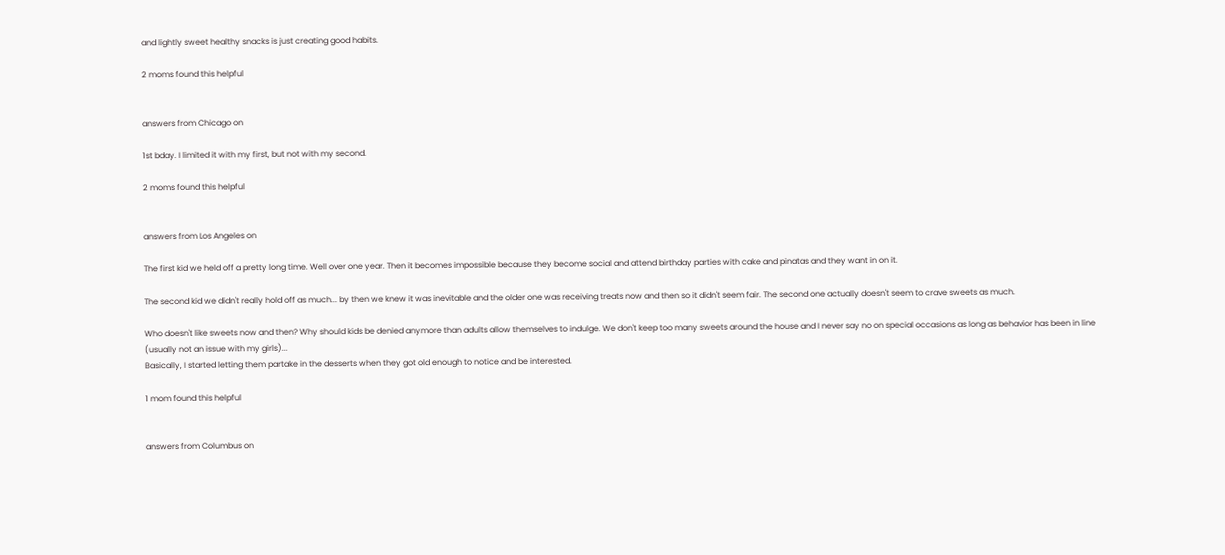and lightly sweet healthy snacks is just creating good habits.

2 moms found this helpful


answers from Chicago on

1st bday. I limited it with my first, but not with my second.

2 moms found this helpful


answers from Los Angeles on

The first kid we held off a pretty long time. Well over one year. Then it becomes impossible because they become social and attend birthday parties with cake and pinatas and they want in on it.

The second kid we didn't really hold off as much... by then we knew it was inevitable and the older one was receiving treats now and then so it didn't seem fair. The second one actually doesn't seem to crave sweets as much.

Who doesn't like sweets now and then? Why should kids be denied anymore than adults allow themselves to indulge. We don't keep too many sweets around the house and I never say no on special occasions as long as behavior has been in line (usually not an issue with my girls)...
Basically, I started letting them partake in the desserts when they got old enough to notice and be interested.

1 mom found this helpful


answers from Columbus on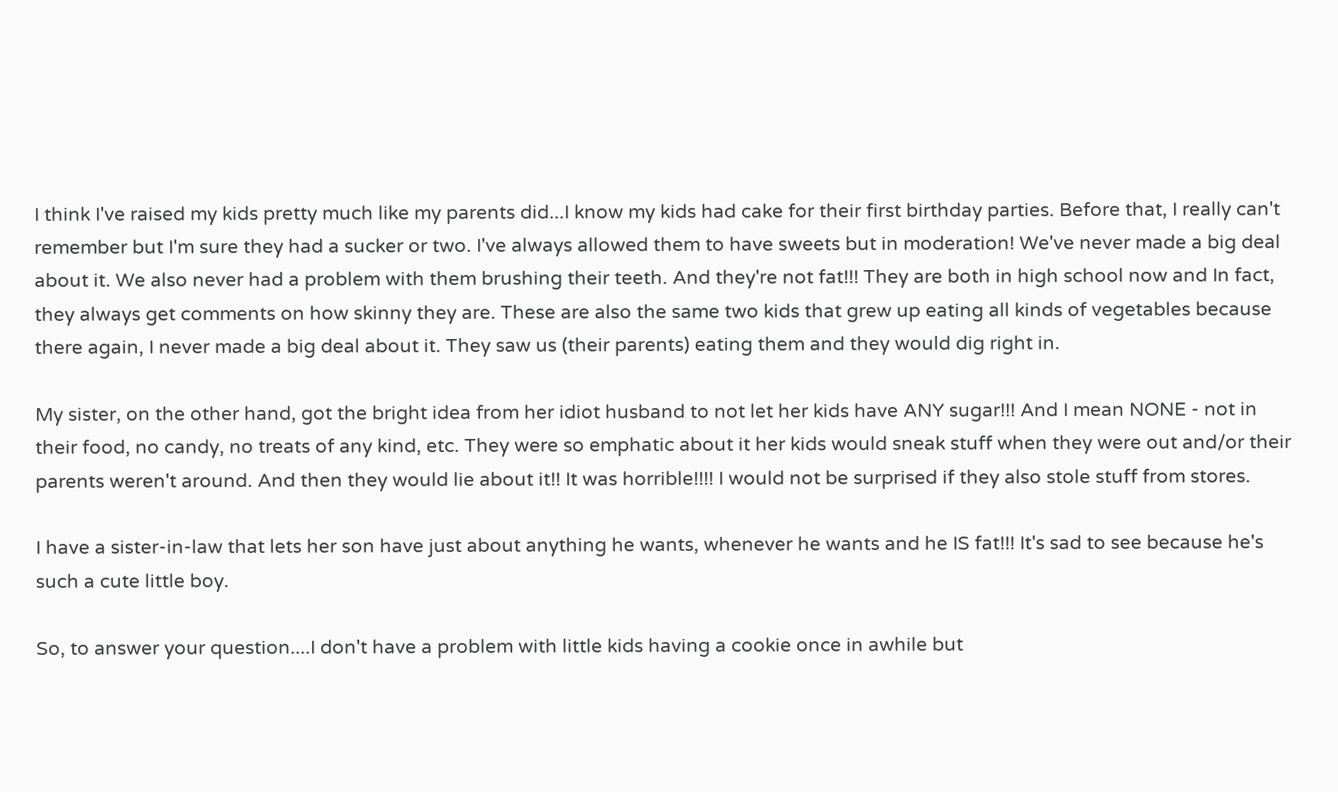I think I've raised my kids pretty much like my parents did...I know my kids had cake for their first birthday parties. Before that, I really can't remember but I'm sure they had a sucker or two. I've always allowed them to have sweets but in moderation! We've never made a big deal about it. We also never had a problem with them brushing their teeth. And they're not fat!!! They are both in high school now and In fact, they always get comments on how skinny they are. These are also the same two kids that grew up eating all kinds of vegetables because there again, I never made a big deal about it. They saw us (their parents) eating them and they would dig right in.

My sister, on the other hand, got the bright idea from her idiot husband to not let her kids have ANY sugar!!! And I mean NONE - not in their food, no candy, no treats of any kind, etc. They were so emphatic about it her kids would sneak stuff when they were out and/or their parents weren't around. And then they would lie about it!! It was horrible!!!! I would not be surprised if they also stole stuff from stores.

I have a sister-in-law that lets her son have just about anything he wants, whenever he wants and he IS fat!!! It's sad to see because he's such a cute little boy.

So, to answer your question....I don't have a problem with little kids having a cookie once in awhile but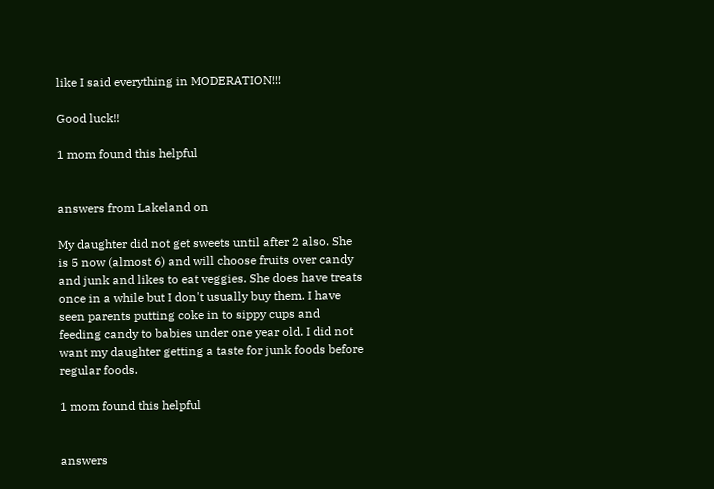like I said everything in MODERATION!!!

Good luck!!

1 mom found this helpful


answers from Lakeland on

My daughter did not get sweets until after 2 also. She is 5 now (almost 6) and will choose fruits over candy and junk and likes to eat veggies. She does have treats once in a while but I don't usually buy them. I have seen parents putting coke in to sippy cups and feeding candy to babies under one year old. I did not want my daughter getting a taste for junk foods before regular foods.

1 mom found this helpful


answers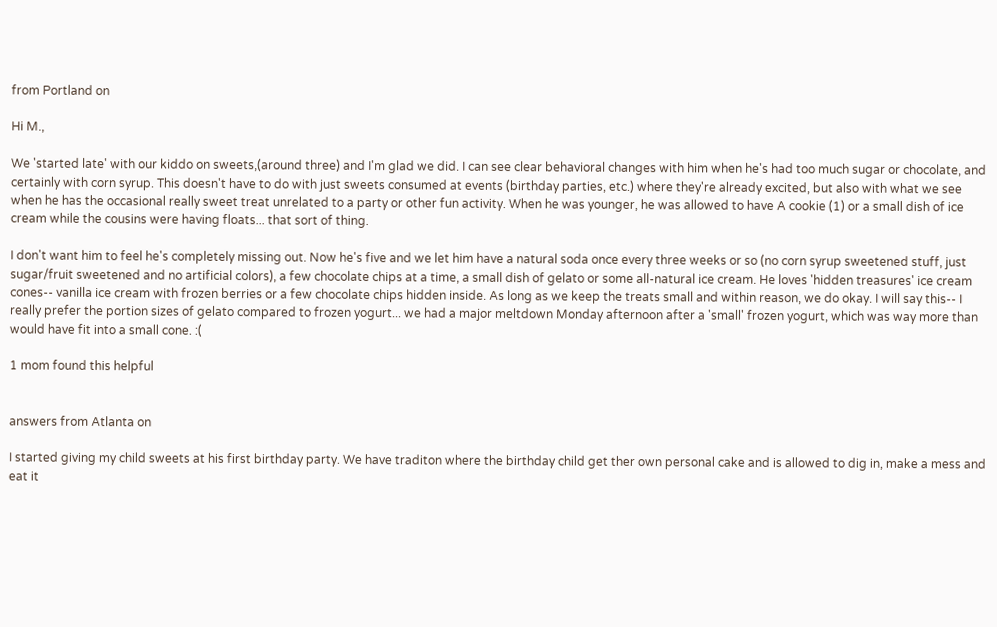from Portland on

Hi M.,

We 'started late' with our kiddo on sweets,(around three) and I'm glad we did. I can see clear behavioral changes with him when he's had too much sugar or chocolate, and certainly with corn syrup. This doesn't have to do with just sweets consumed at events (birthday parties, etc.) where they're already excited, but also with what we see when he has the occasional really sweet treat unrelated to a party or other fun activity. When he was younger, he was allowed to have A cookie (1) or a small dish of ice cream while the cousins were having floats... that sort of thing.

I don't want him to feel he's completely missing out. Now he's five and we let him have a natural soda once every three weeks or so (no corn syrup sweetened stuff, just sugar/fruit sweetened and no artificial colors), a few chocolate chips at a time, a small dish of gelato or some all-natural ice cream. He loves 'hidden treasures' ice cream cones-- vanilla ice cream with frozen berries or a few chocolate chips hidden inside. As long as we keep the treats small and within reason, we do okay. I will say this-- I really prefer the portion sizes of gelato compared to frozen yogurt... we had a major meltdown Monday afternoon after a 'small' frozen yogurt, which was way more than would have fit into a small cone. :(

1 mom found this helpful


answers from Atlanta on

I started giving my child sweets at his first birthday party. We have traditon where the birthday child get ther own personal cake and is allowed to dig in, make a mess and eat it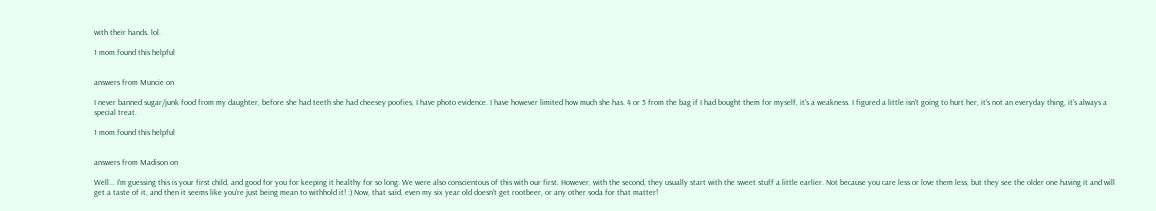with their hands. lol.

1 mom found this helpful


answers from Muncie on

I never banned sugar/junk food from my daughter, before she had teeth she had cheesey poofies, I have photo evidence. I have however limited how much she has. 4 or 5 from the bag if I had bought them for myself, it's a weakness. I figured a little isn't going to hurt her, it's not an everyday thing, it's always a special treat.

1 mom found this helpful


answers from Madison on

Well... I'm guessing this is your first child, and good for you for keeping it healthy for so long. We were also conscientous of this with our first. However, with the second, they usually start with the sweet stuff a little earlier. Not because you care less or love them less, but they see the older one having it and will get a taste of it, and then it seems like you're just being mean to withhold it! :) Now, that said, even my six year old doesn't get rootbeer, or any other soda for that matter!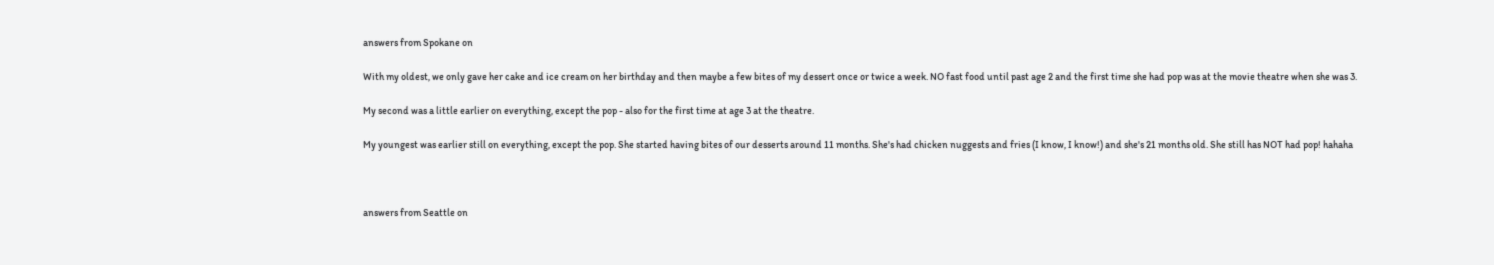answers from Spokane on

With my oldest, we only gave her cake and ice cream on her birthday and then maybe a few bites of my dessert once or twice a week. NO fast food until past age 2 and the first time she had pop was at the movie theatre when she was 3.

My second was a little earlier on everything, except the pop - also for the first time at age 3 at the theatre.

My youngest was earlier still on everything, except the pop. She started having bites of our desserts around 11 months. She's had chicken nuggests and fries (I know, I know!) and she's 21 months old. She still has NOT had pop! hahaha



answers from Seattle on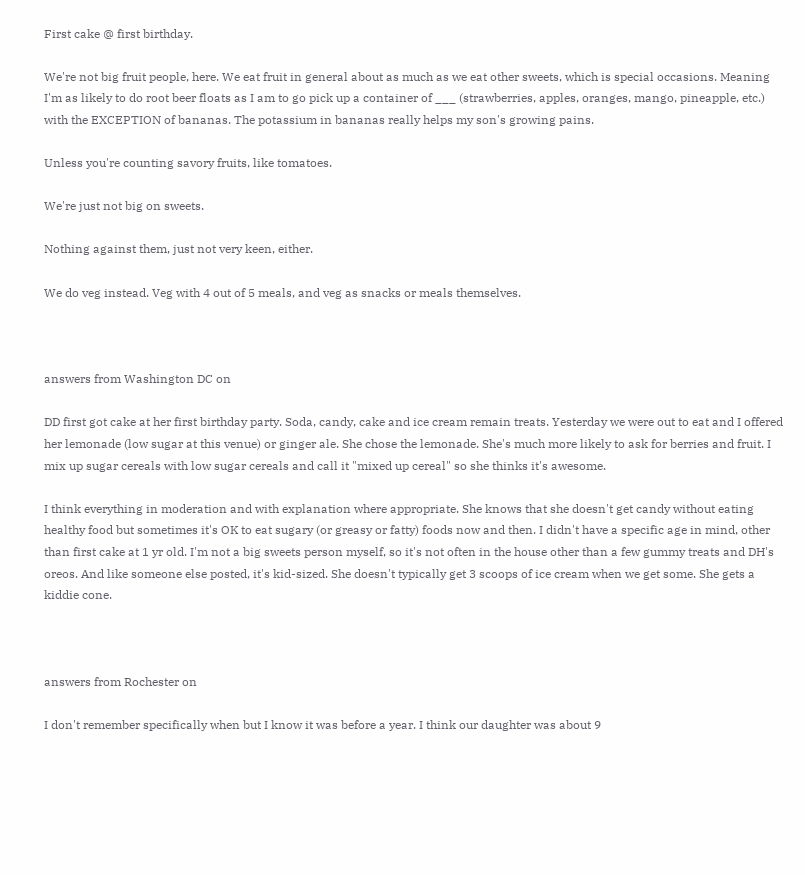First cake @ first birthday.

We're not big fruit people, here. We eat fruit in general about as much as we eat other sweets, which is special occasions. Meaning I'm as likely to do root beer floats as I am to go pick up a container of ___ (strawberries, apples, oranges, mango, pineapple, etc.) with the EXCEPTION of bananas. The potassium in bananas really helps my son's growing pains.

Unless you're counting savory fruits, like tomatoes.

We're just not big on sweets.

Nothing against them, just not very keen, either.

We do veg instead. Veg with 4 out of 5 meals, and veg as snacks or meals themselves.



answers from Washington DC on

DD first got cake at her first birthday party. Soda, candy, cake and ice cream remain treats. Yesterday we were out to eat and I offered her lemonade (low sugar at this venue) or ginger ale. She chose the lemonade. She's much more likely to ask for berries and fruit. I mix up sugar cereals with low sugar cereals and call it "mixed up cereal" so she thinks it's awesome.

I think everything in moderation and with explanation where appropriate. She knows that she doesn't get candy without eating healthy food but sometimes it's OK to eat sugary (or greasy or fatty) foods now and then. I didn't have a specific age in mind, other than first cake at 1 yr old. I'm not a big sweets person myself, so it's not often in the house other than a few gummy treats and DH's oreos. And like someone else posted, it's kid-sized. She doesn't typically get 3 scoops of ice cream when we get some. She gets a kiddie cone.



answers from Rochester on

I don't remember specifically when but I know it was before a year. I think our daughter was about 9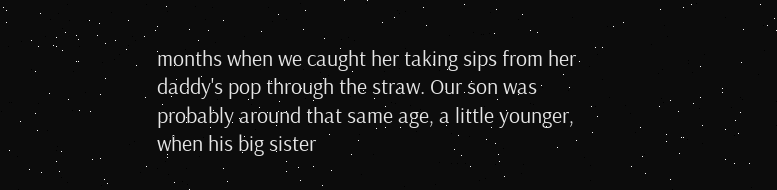months when we caught her taking sips from her daddy's pop through the straw. Our son was probably around that same age, a little younger, when his big sister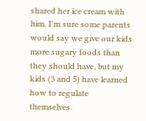shared her ice cream with him. I'm sure some parents would say we give our kids more sugary foods than they should have, but my kids (3 and 5) have learned how to regulate themselves.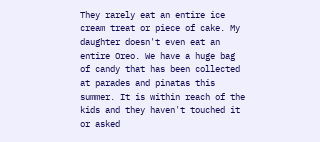They rarely eat an entire ice cream treat or piece of cake. My daughter doesn't even eat an entire Oreo. We have a huge bag of candy that has been collected at parades and pinatas this summer. It is within reach of the kids and they haven't touched it or asked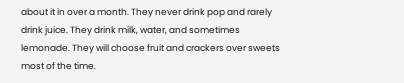about it in over a month. They never drink pop and rarely drink juice. They drink milk, water, and sometimes lemonade. They will choose fruit and crackers over sweets most of the time.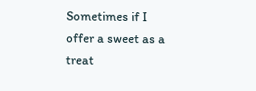Sometimes if I offer a sweet as a treat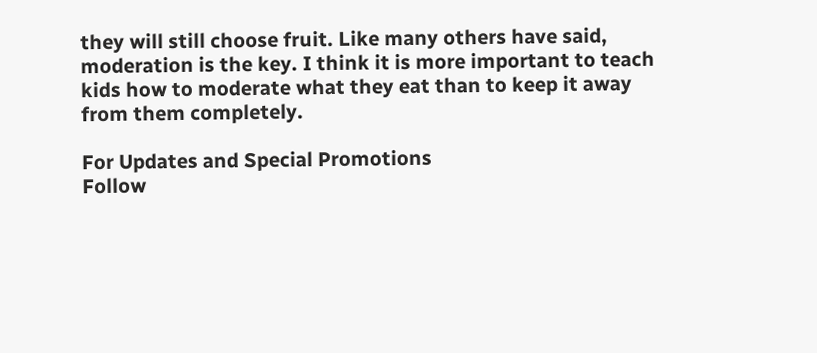they will still choose fruit. Like many others have said, moderation is the key. I think it is more important to teach kids how to moderate what they eat than to keep it away from them completely.

For Updates and Special Promotions
Follow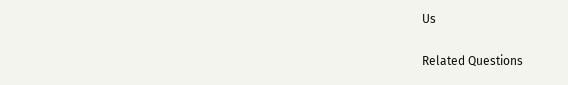Us

Related Questions